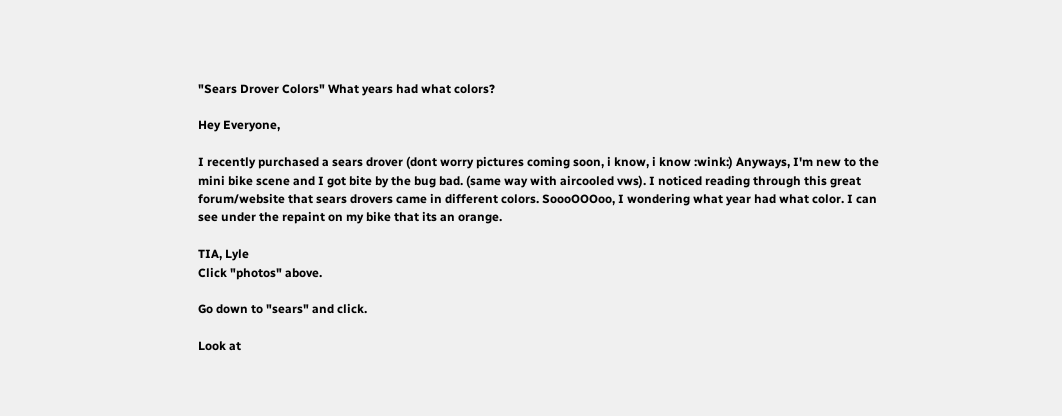"Sears Drover Colors" What years had what colors?

Hey Everyone,

I recently purchased a sears drover (dont worry pictures coming soon, i know, i know :wink:) Anyways, I'm new to the mini bike scene and I got bite by the bug bad. (same way with aircooled vws). I noticed reading through this great forum/website that sears drovers came in different colors. SoooOOOoo, I wondering what year had what color. I can see under the repaint on my bike that its an orange.

TIA, Lyle
Click "photos" above.

Go down to "sears" and click.

Look at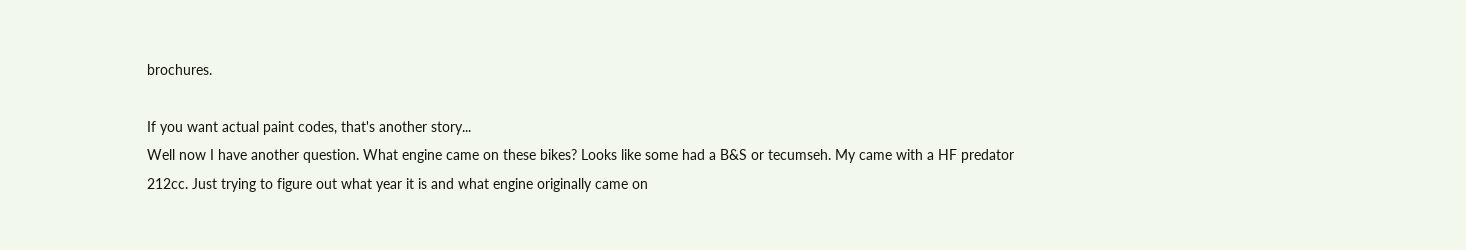brochures.

If you want actual paint codes, that's another story...
Well now I have another question. What engine came on these bikes? Looks like some had a B&S or tecumseh. My came with a HF predator 212cc. Just trying to figure out what year it is and what engine originally came on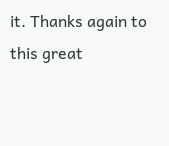it. Thanks again to this great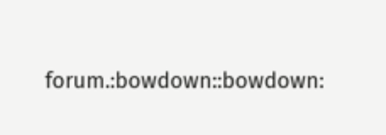forum.:bowdown::bowdown: